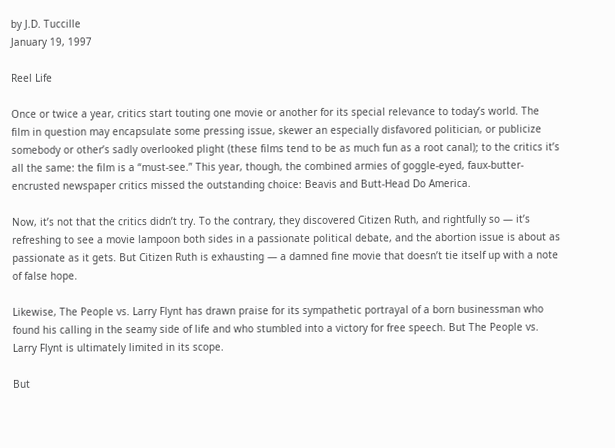by J.D. Tuccille
January 19, 1997

Reel Life

Once or twice a year, critics start touting one movie or another for its special relevance to today’s world. The film in question may encapsulate some pressing issue, skewer an especially disfavored politician, or publicize somebody or other’s sadly overlooked plight (these films tend to be as much fun as a root canal); to the critics it’s all the same: the film is a “must-see.” This year, though, the combined armies of goggle-eyed, faux-butter-encrusted newspaper critics missed the outstanding choice: Beavis and Butt-Head Do America.

Now, it’s not that the critics didn’t try. To the contrary, they discovered Citizen Ruth, and rightfully so — it’s refreshing to see a movie lampoon both sides in a passionate political debate, and the abortion issue is about as passionate as it gets. But Citizen Ruth is exhausting — a damned fine movie that doesn’t tie itself up with a note of false hope.

Likewise, The People vs. Larry Flynt has drawn praise for its sympathetic portrayal of a born businessman who found his calling in the seamy side of life and who stumbled into a victory for free speech. But The People vs. Larry Flynt is ultimately limited in its scope.

But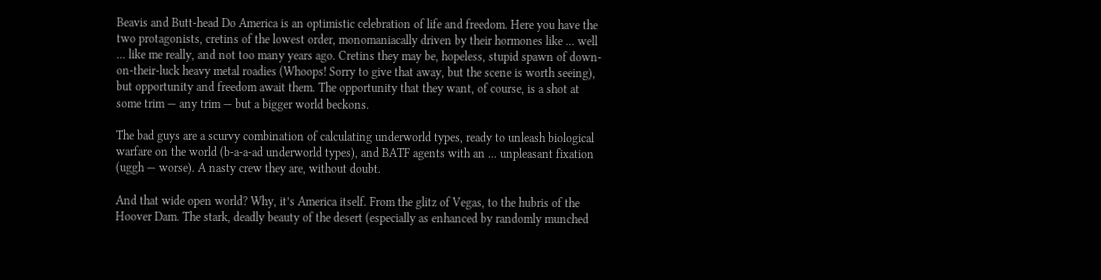Beavis and Butt-head Do America is an optimistic celebration of life and freedom. Here you have the two protagonists, cretins of the lowest order, monomaniacally driven by their hormones like ... well ... like me really, and not too many years ago. Cretins they may be, hopeless, stupid spawn of down-on-their-luck heavy metal roadies (Whoops! Sorry to give that away, but the scene is worth seeing), but opportunity and freedom await them. The opportunity that they want, of course, is a shot at some trim — any trim — but a bigger world beckons.

The bad guys are a scurvy combination of calculating underworld types, ready to unleash biological warfare on the world (b-a-a-ad underworld types), and BATF agents with an ... unpleasant fixation (uggh — worse). A nasty crew they are, without doubt.

And that wide open world? Why, it’s America itself. From the glitz of Vegas, to the hubris of the Hoover Dam. The stark, deadly beauty of the desert (especially as enhanced by randomly munched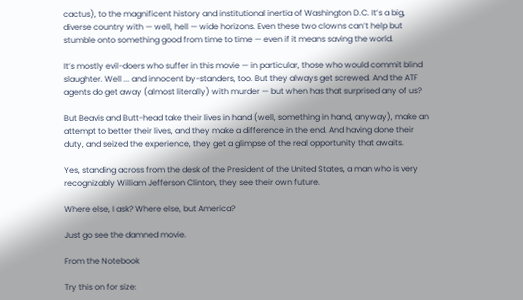cactus), to the magnificent history and institutional inertia of Washington D.C. It’s a big, diverse country with — well, hell — wide horizons. Even these two clowns can’t help but stumble onto something good from time to time — even if it means saving the world.

It’s mostly evil-doers who suffer in this movie — in particular, those who would commit blind slaughter. Well ... and innocent by-standers, too. But they always get screwed. And the ATF agents do get away (almost literally) with murder — but when has that surprised any of us?

But Beavis and Butt-head take their lives in hand (well, something in hand, anyway), make an attempt to better their lives, and they make a difference in the end. And having done their duty, and seized the experience, they get a glimpse of the real opportunity that awaits.

Yes, standing across from the desk of the President of the United States, a man who is very recognizably William Jefferson Clinton, they see their own future.

Where else, I ask? Where else, but America?

Just go see the damned movie.

From the Notebook

Try this on for size: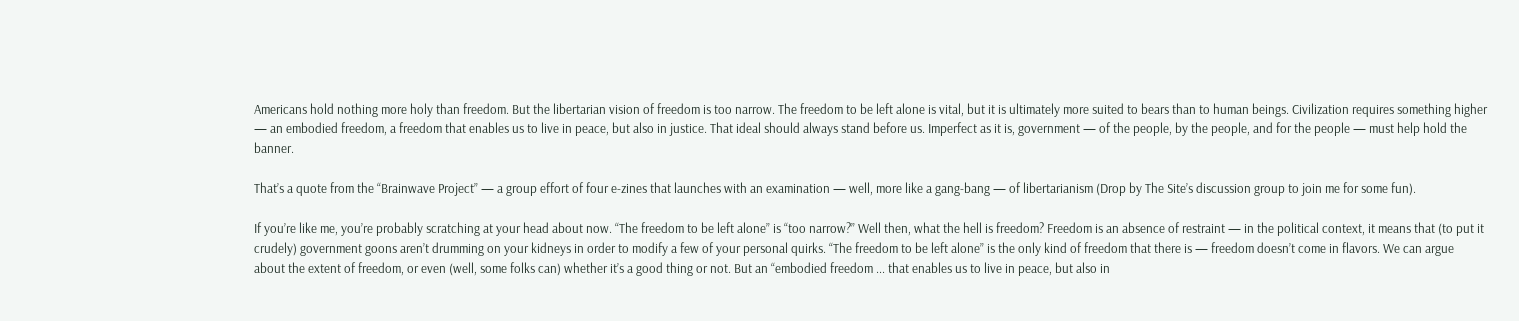Americans hold nothing more holy than freedom. But the libertarian vision of freedom is too narrow. The freedom to be left alone is vital, but it is ultimately more suited to bears than to human beings. Civilization requires something higher — an embodied freedom, a freedom that enables us to live in peace, but also in justice. That ideal should always stand before us. Imperfect as it is, government — of the people, by the people, and for the people — must help hold the banner.

That’s a quote from the “Brainwave Project” — a group effort of four e-zines that launches with an examination — well, more like a gang-bang — of libertarianism (Drop by The Site’s discussion group to join me for some fun).

If you’re like me, you’re probably scratching at your head about now. “The freedom to be left alone” is “too narrow?” Well then, what the hell is freedom? Freedom is an absence of restraint — in the political context, it means that (to put it crudely) government goons aren’t drumming on your kidneys in order to modify a few of your personal quirks. “The freedom to be left alone” is the only kind of freedom that there is — freedom doesn’t come in flavors. We can argue about the extent of freedom, or even (well, some folks can) whether it’s a good thing or not. But an “embodied freedom ... that enables us to live in peace, but also in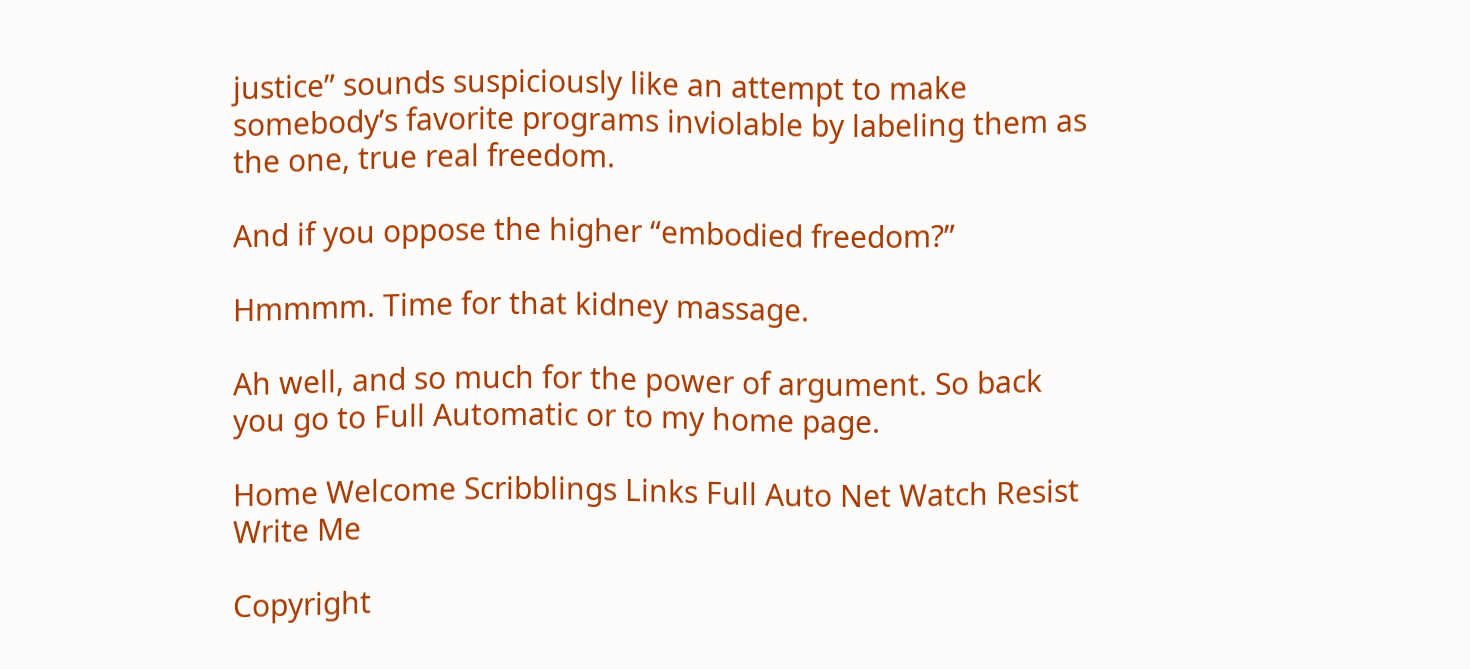justice” sounds suspiciously like an attempt to make somebody’s favorite programs inviolable by labeling them as the one, true real freedom.

And if you oppose the higher “embodied freedom?”

Hmmmm. Time for that kidney massage.

Ah well, and so much for the power of argument. So back you go to Full Automatic or to my home page.

Home Welcome Scribblings Links Full Auto Net Watch Resist Write Me

Copyright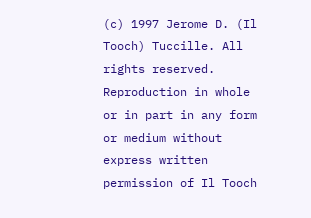(c) 1997 Jerome D. (Il Tooch) Tuccille. All rights reserved. Reproduction in whole or in part in any form or medium without express written permission of Il Tooch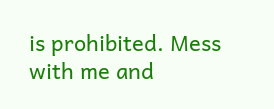is prohibited. Mess with me and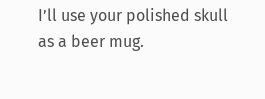I’ll use your polished skull as a beer mug.